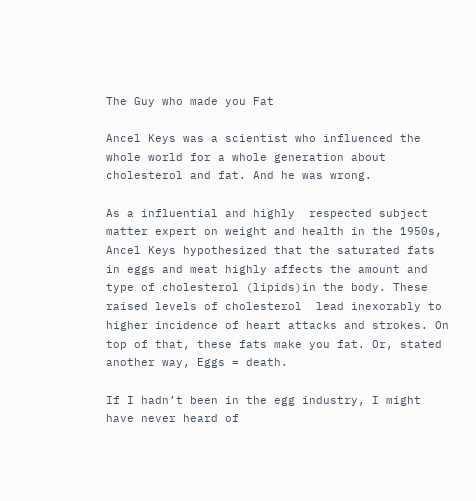The Guy who made you Fat

Ancel Keys was a scientist who influenced the whole world for a whole generation about cholesterol and fat. And he was wrong.

As a influential and highly  respected subject matter expert on weight and health in the 1950s, Ancel Keys hypothesized that the saturated fats in eggs and meat highly affects the amount and type of cholesterol (lipids)in the body. These raised levels of cholesterol  lead inexorably to higher incidence of heart attacks and strokes. On top of that, these fats make you fat. Or, stated another way, Eggs = death.

If I hadn’t been in the egg industry, I might have never heard of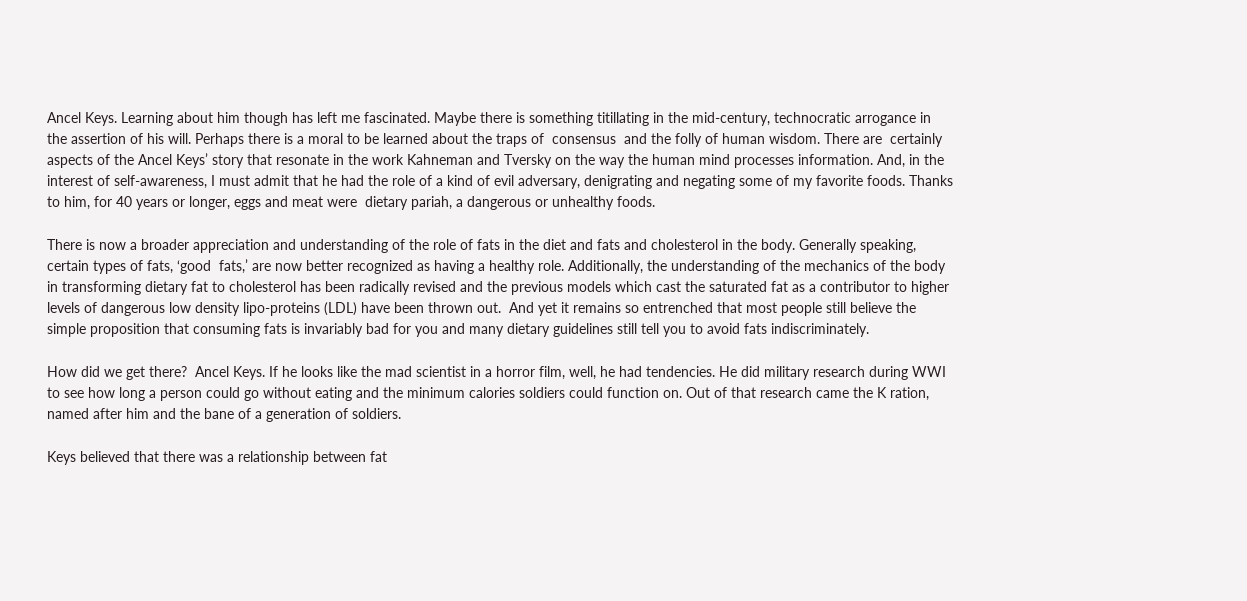Ancel Keys. Learning about him though has left me fascinated. Maybe there is something titillating in the mid-century, technocratic arrogance in the assertion of his will. Perhaps there is a moral to be learned about the traps of  consensus  and the folly of human wisdom. There are  certainly aspects of the Ancel Keys’ story that resonate in the work Kahneman and Tversky on the way the human mind processes information. And, in the interest of self-awareness, I must admit that he had the role of a kind of evil adversary, denigrating and negating some of my favorite foods. Thanks to him, for 40 years or longer, eggs and meat were  dietary pariah, a dangerous or unhealthy foods.

There is now a broader appreciation and understanding of the role of fats in the diet and fats and cholesterol in the body. Generally speaking, certain types of fats, ‘good  fats,’ are now better recognized as having a healthy role. Additionally, the understanding of the mechanics of the body in transforming dietary fat to cholesterol has been radically revised and the previous models which cast the saturated fat as a contributor to higher levels of dangerous low density lipo-proteins (LDL) have been thrown out.  And yet it remains so entrenched that most people still believe the simple proposition that consuming fats is invariably bad for you and many dietary guidelines still tell you to avoid fats indiscriminately.

How did we get there?  Ancel Keys. If he looks like the mad scientist in a horror film, well, he had tendencies. He did military research during WWI to see how long a person could go without eating and the minimum calories soldiers could function on. Out of that research came the K ration, named after him and the bane of a generation of soldiers.

Keys believed that there was a relationship between fat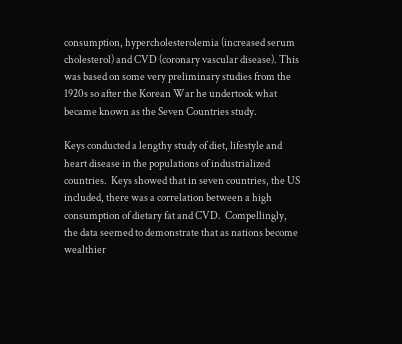consumption, hypercholesterolemia (increased serum cholesterol) and CVD (coronary vascular disease). This was based on some very preliminary studies from the 1920s so after the Korean War he undertook what became known as the Seven Countries study.

Keys conducted a lengthy study of diet, lifestyle and heart disease in the populations of industrialized countries.  Keys showed that in seven countries, the US included, there was a correlation between a high consumption of dietary fat and CVD.  Compellingly, the data seemed to demonstrate that as nations become wealthier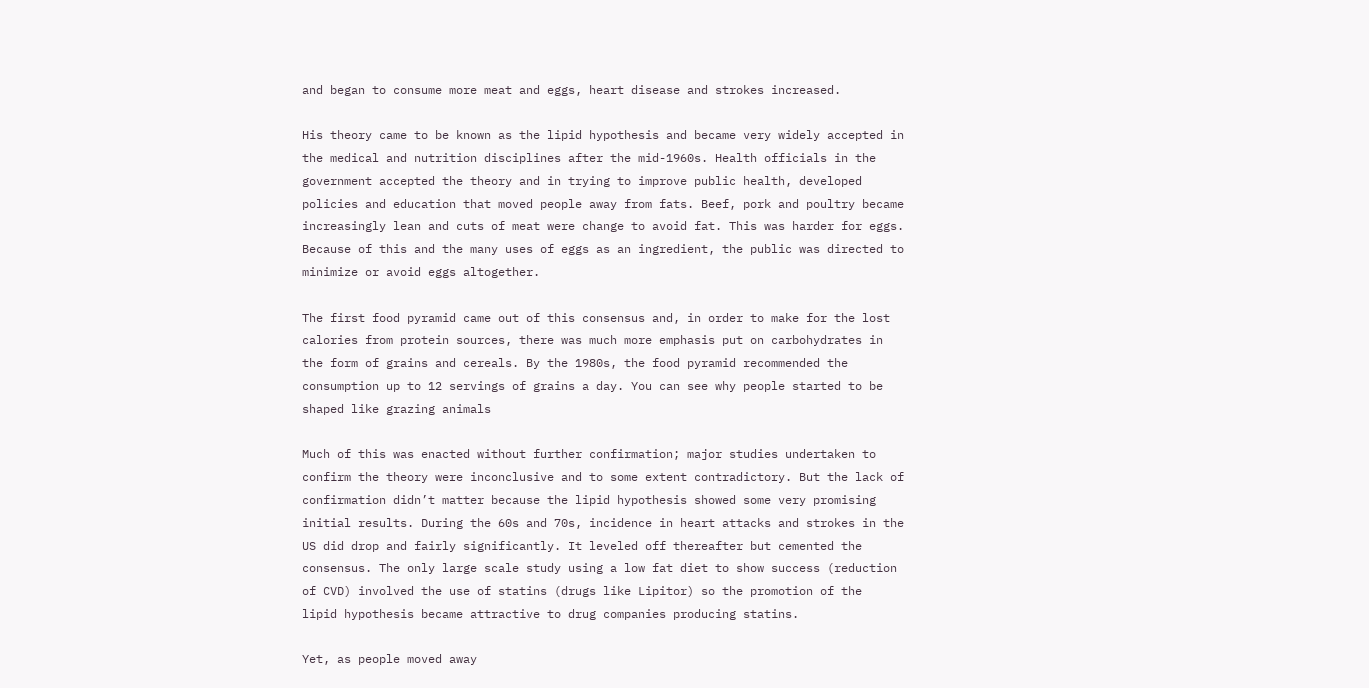and began to consume more meat and eggs, heart disease and strokes increased.

His theory came to be known as the lipid hypothesis and became very widely accepted in the medical and nutrition disciplines after the mid-1960s. Health officials in the government accepted the theory and in trying to improve public health, developed policies and education that moved people away from fats. Beef, pork and poultry became increasingly lean and cuts of meat were change to avoid fat. This was harder for eggs. Because of this and the many uses of eggs as an ingredient, the public was directed to minimize or avoid eggs altogether.

The first food pyramid came out of this consensus and, in order to make for the lost calories from protein sources, there was much more emphasis put on carbohydrates in the form of grains and cereals. By the 1980s, the food pyramid recommended the consumption up to 12 servings of grains a day. You can see why people started to be shaped like grazing animals

Much of this was enacted without further confirmation; major studies undertaken to confirm the theory were inconclusive and to some extent contradictory. But the lack of confirmation didn’t matter because the lipid hypothesis showed some very promising initial results. During the 60s and 70s, incidence in heart attacks and strokes in the US did drop and fairly significantly. It leveled off thereafter but cemented the consensus. The only large scale study using a low fat diet to show success (reduction of CVD) involved the use of statins (drugs like Lipitor) so the promotion of the  lipid hypothesis became attractive to drug companies producing statins.

Yet, as people moved away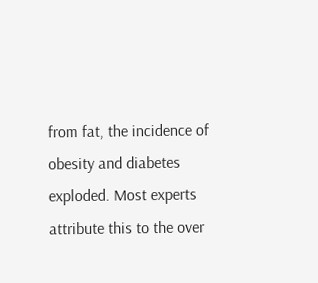from fat, the incidence of obesity and diabetes exploded. Most experts attribute this to the over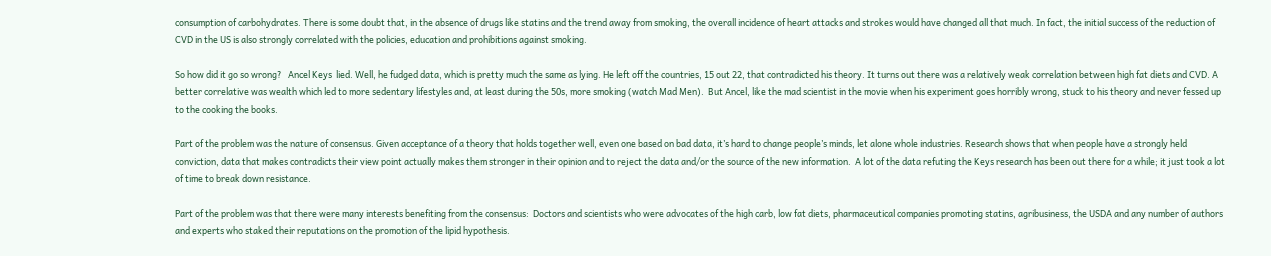consumption of carbohydrates. There is some doubt that, in the absence of drugs like statins and the trend away from smoking, the overall incidence of heart attacks and strokes would have changed all that much. In fact, the initial success of the reduction of CVD in the US is also strongly correlated with the policies, education and prohibitions against smoking.

So how did it go so wrong?   Ancel Keys  lied. Well, he fudged data, which is pretty much the same as lying. He left off the countries, 15 out 22, that contradicted his theory. It turns out there was a relatively weak correlation between high fat diets and CVD. A better correlative was wealth which led to more sedentary lifestyles and, at least during the 50s, more smoking (watch Mad Men).  But Ancel, like the mad scientist in the movie when his experiment goes horribly wrong, stuck to his theory and never fessed up to the cooking the books.

Part of the problem was the nature of consensus. Given acceptance of a theory that holds together well, even one based on bad data, it’s hard to change people’s minds, let alone whole industries. Research shows that when people have a strongly held conviction, data that makes contradicts their view point actually makes them stronger in their opinion and to reject the data and/or the source of the new information.  A lot of the data refuting the Keys research has been out there for a while; it just took a lot of time to break down resistance.

Part of the problem was that there were many interests benefiting from the consensus:  Doctors and scientists who were advocates of the high carb, low fat diets, pharmaceutical companies promoting statins, agribusiness, the USDA and any number of authors and experts who staked their reputations on the promotion of the lipid hypothesis.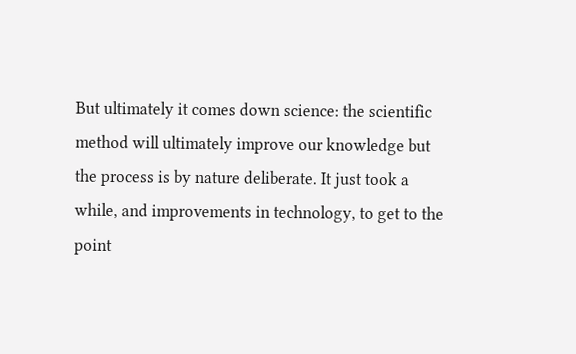But ultimately it comes down science: the scientific method will ultimately improve our knowledge but the process is by nature deliberate. It just took a while, and improvements in technology, to get to the point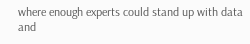where enough experts could stand up with data and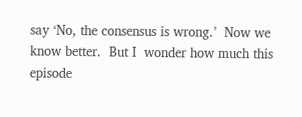say ‘No, the consensus is wrong.’  Now we know better.  But I  wonder how much this episode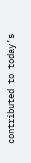contributed to today’s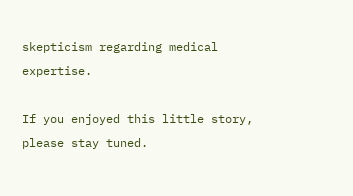skepticism regarding medical expertise.

If you enjoyed this little story, please stay tuned.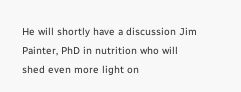He will shortly have a discussion Jim Painter, PhD in nutrition who will shed even more light on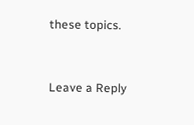these topics.


Leave a Reply